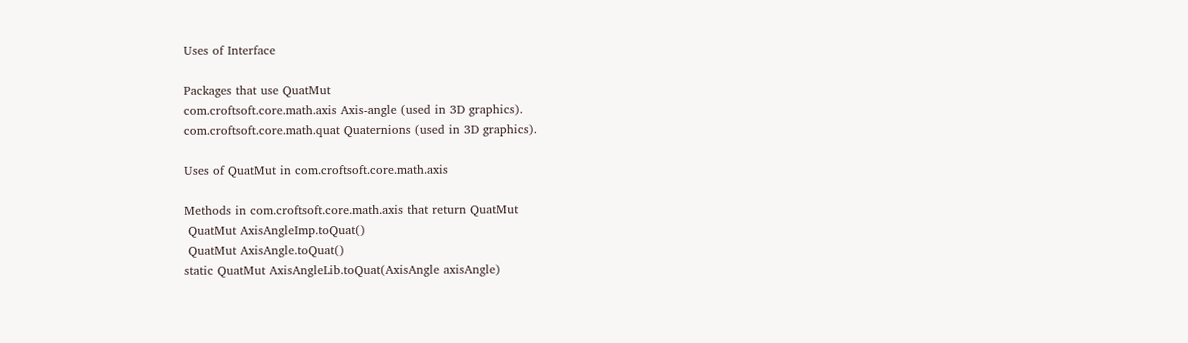Uses of Interface

Packages that use QuatMut
com.croftsoft.core.math.axis Axis-angle (used in 3D graphics).
com.croftsoft.core.math.quat Quaternions (used in 3D graphics).

Uses of QuatMut in com.croftsoft.core.math.axis

Methods in com.croftsoft.core.math.axis that return QuatMut
 QuatMut AxisAngleImp.toQuat()
 QuatMut AxisAngle.toQuat()
static QuatMut AxisAngleLib.toQuat(AxisAngle axisAngle)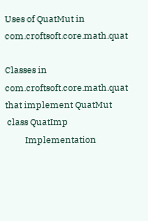Uses of QuatMut in com.croftsoft.core.math.quat

Classes in com.croftsoft.core.math.quat that implement QuatMut
 class QuatImp
          Implementation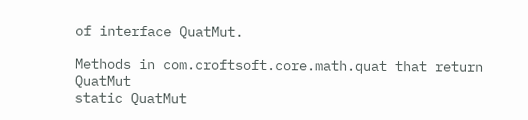of interface QuatMut.

Methods in com.croftsoft.core.math.quat that return QuatMut
static QuatMut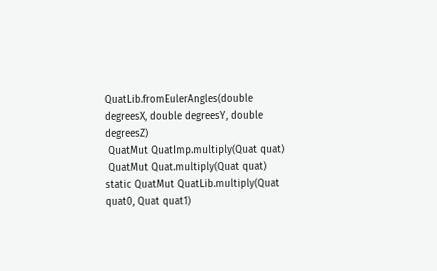QuatLib.fromEulerAngles(double degreesX, double degreesY, double degreesZ)
 QuatMut QuatImp.multiply(Quat quat)
 QuatMut Quat.multiply(Quat quat)
static QuatMut QuatLib.multiply(Quat quat0, Quat quat1)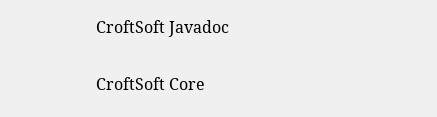CroftSoft Javadoc

CroftSoft Core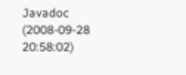Javadoc (2008-09-28 20:58:02)